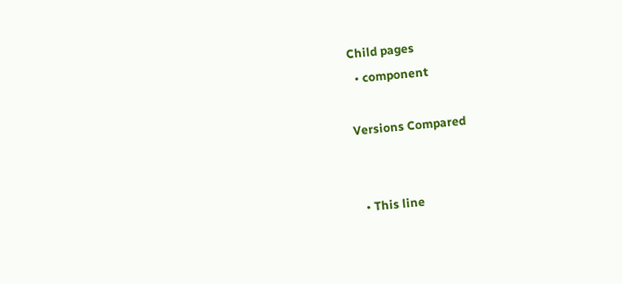Child pages
  • component

Versions Compared


  • This line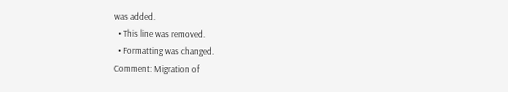was added.
  • This line was removed.
  • Formatting was changed.
Comment: Migration of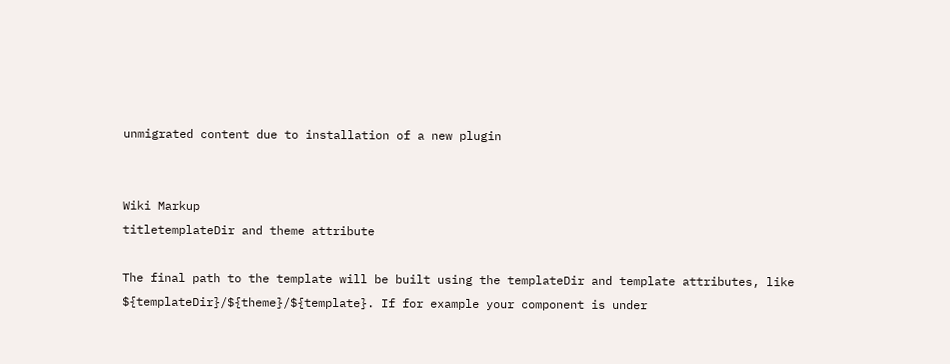unmigrated content due to installation of a new plugin


Wiki Markup
titletemplateDir and theme attribute

The final path to the template will be built using the templateDir and template attributes, like ${templateDir}/${theme}/${template}. If for example your component is under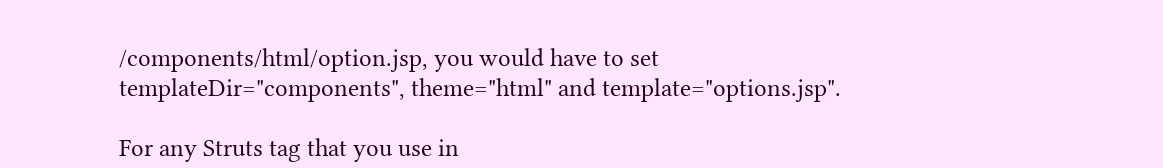/components/html/option.jsp, you would have to set templateDir="components", theme="html" and template="options.jsp".

For any Struts tag that you use in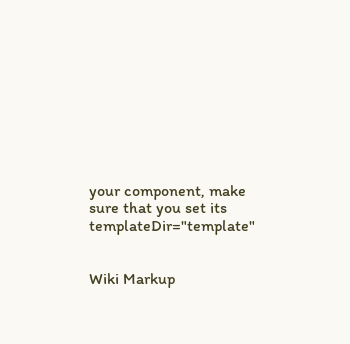your component, make sure that you set its templateDir="template"


Wiki Markup